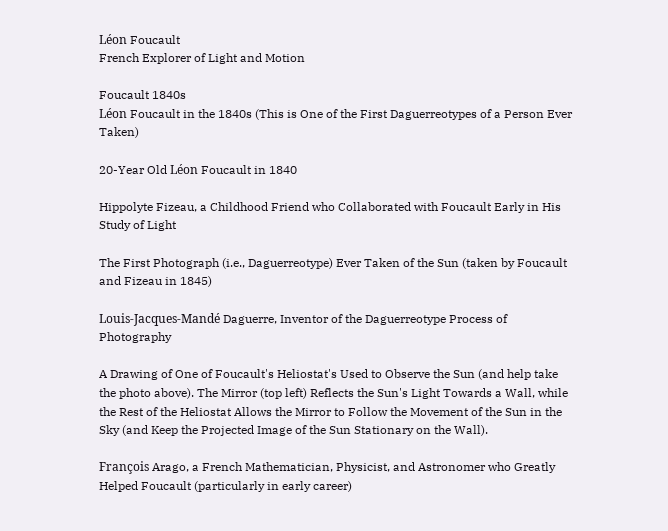Léon Foucault
French Explorer of Light and Motion

Foucault 1840s
Léon Foucault in the 1840s (This is One of the First Daguerreotypes of a Person Ever Taken)

20-Year Old Léon Foucault in 1840

Hippolyte Fizeau, a Childhood Friend who Collaborated with Foucault Early in His Study of Light

The First Photograph (i.e., Daguerreotype) Ever Taken of the Sun (taken by Foucault and Fizeau in 1845)

Louis-Jacques-Mandé Daguerre, Inventor of the Daguerreotype Process of Photography

A Drawing of One of Foucault's Heliostat's Used to Observe the Sun (and help take the photo above). The Mirror (top left) Reflects the Sun's Light Towards a Wall, while the Rest of the Heliostat Allows the Mirror to Follow the Movement of the Sun in the Sky (and Keep the Projected Image of the Sun Stationary on the Wall).

François Arago, a French Mathematician, Physicist, and Astronomer who Greatly Helped Foucault (particularly in early career)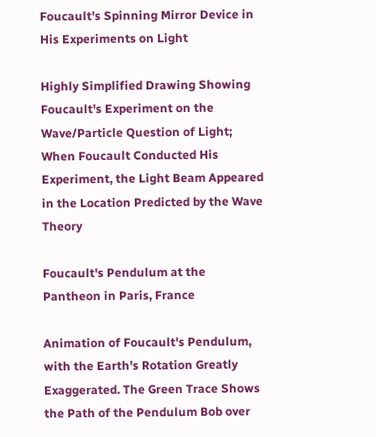Foucault's Spinning Mirror Device in His Experiments on Light

Highly Simplified Drawing Showing Foucault's Experiment on the Wave/Particle Question of Light; When Foucault Conducted His Experiment, the Light Beam Appeared in the Location Predicted by the Wave Theory

Foucault's Pendulum at the Pantheon in Paris, France

Animation of Foucault's Pendulum, with the Earth's Rotation Greatly Exaggerated. The Green Trace Shows the Path of the Pendulum Bob over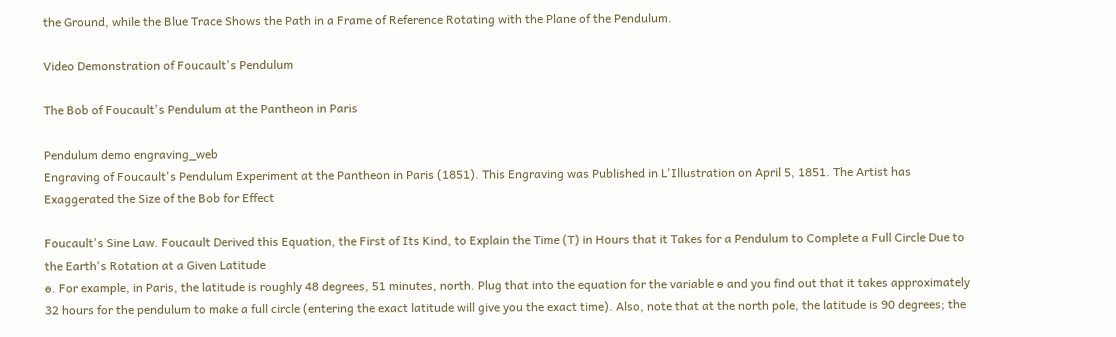the Ground, while the Blue Trace Shows the Path in a Frame of Reference Rotating with the Plane of the Pendulum.

Video Demonstration of Foucault's Pendulum

The Bob of Foucault's Pendulum at the Pantheon in Paris

Pendulum demo engraving_web
Engraving of Foucault's Pendulum Experiment at the Pantheon in Paris (1851). This Engraving was Published in L'Illustration on April 5, 1851. The Artist has Exaggerated the Size of the Bob for Effect

Foucault's Sine Law. Foucault Derived this Equation, the First of Its Kind, to Explain the Time (T) in Hours that it Takes for a Pendulum to Complete a Full Circle Due to the Earth's Rotation at a Given Latitude
ɵ. For example, in Paris, the latitude is roughly 48 degrees, 51 minutes, north. Plug that into the equation for the variable ɵ and you find out that it takes approximately 32 hours for the pendulum to make a full circle (entering the exact latitude will give you the exact time). Also, note that at the north pole, the latitude is 90 degrees; the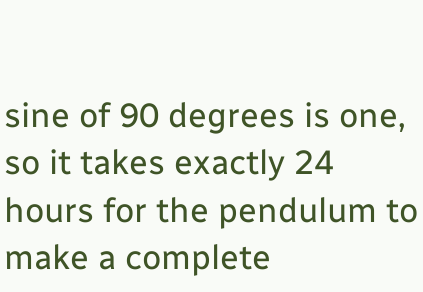sine of 90 degrees is one, so it takes exactly 24 hours for the pendulum to make a complete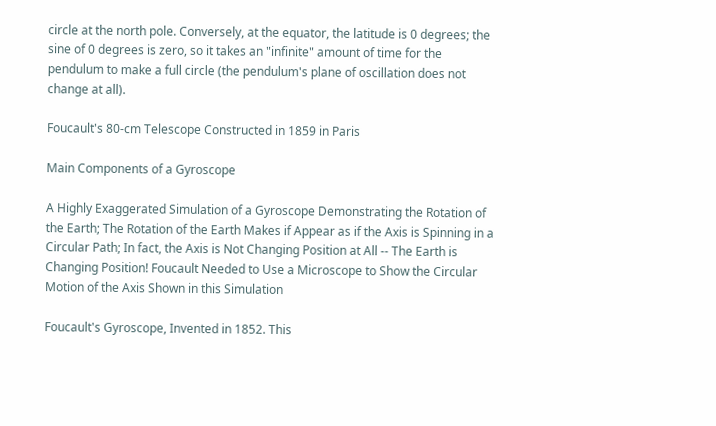circle at the north pole. Conversely, at the equator, the latitude is 0 degrees; the sine of 0 degrees is zero, so it takes an "infinite" amount of time for the pendulum to make a full circle (the pendulum's plane of oscillation does not change at all).

Foucault's 80-cm Telescope Constructed in 1859 in Paris

Main Components of a Gyroscope

A Highly Exaggerated Simulation of a Gyroscope Demonstrating the Rotation of the Earth; The Rotation of the Earth Makes if Appear as if the Axis is Spinning in a Circular Path; In fact, the Axis is Not Changing Position at All -- The Earth is Changing Position! Foucault Needed to Use a Microscope to Show the Circular Motion of the Axis Shown in this Simulation

Foucault's Gyroscope, Invented in 1852. This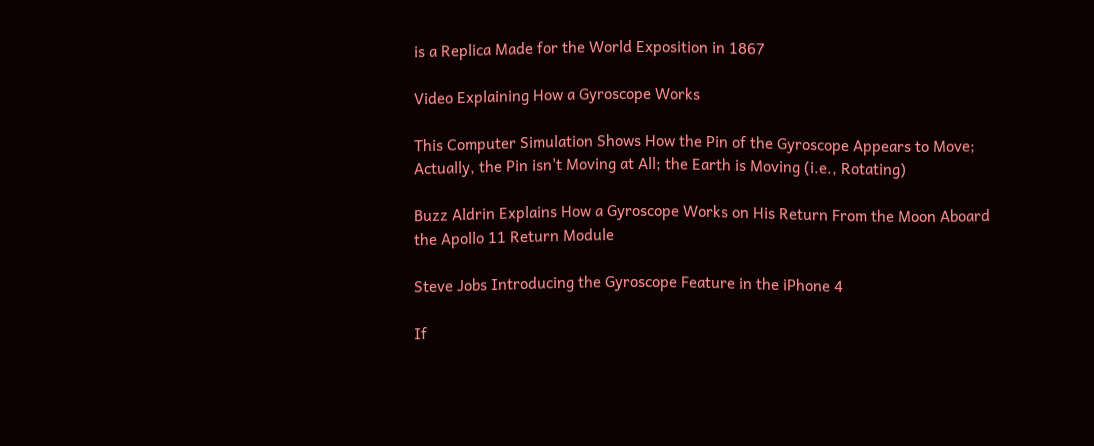is a Replica Made for the World Exposition in 1867

Video Explaining How a Gyroscope Works

This Computer Simulation Shows How the Pin of the Gyroscope Appears to Move; Actually, the Pin isn't Moving at All; the Earth is Moving (i.e., Rotating)

Buzz Aldrin Explains How a Gyroscope Works on His Return From the Moon Aboard the Apollo 11 Return Module

Steve Jobs Introducing the Gyroscope Feature in the iPhone 4

If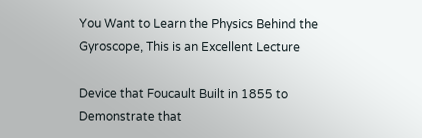You Want to Learn the Physics Behind the Gyroscope, This is an Excellent Lecture

Device that Foucault Built in 1855 to Demonstrate that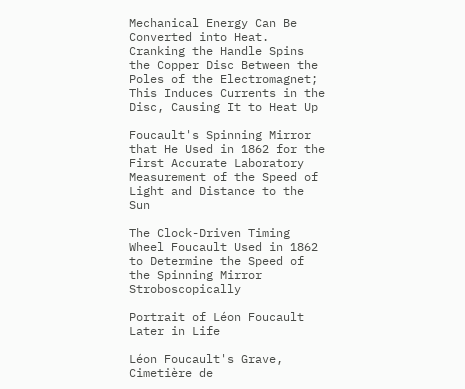Mechanical Energy Can Be Converted into Heat. Cranking the Handle Spins the Copper Disc Between the Poles of the Electromagnet; This Induces Currents in the Disc, Causing It to Heat Up

Foucault's Spinning Mirror that He Used in 1862 for the First Accurate Laboratory Measurement of the Speed of Light and Distance to the Sun

The Clock-Driven Timing Wheel Foucault Used in 1862 to Determine the Speed of the Spinning Mirror Stroboscopically

Portrait of Léon Foucault Later in Life

Léon Foucault's Grave, Cimetière de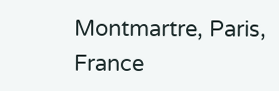Montmartre, Paris, France